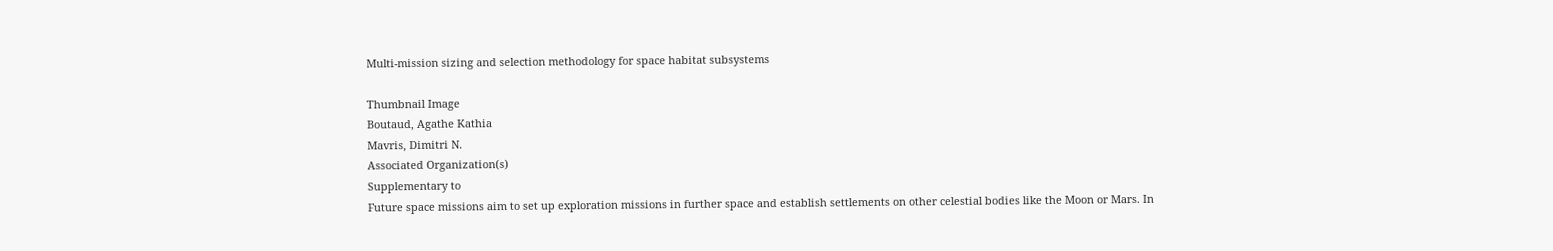Multi-mission sizing and selection methodology for space habitat subsystems

Thumbnail Image
Boutaud, Agathe Kathia
Mavris, Dimitri N.
Associated Organization(s)
Supplementary to
Future space missions aim to set up exploration missions in further space and establish settlements on other celestial bodies like the Moon or Mars. In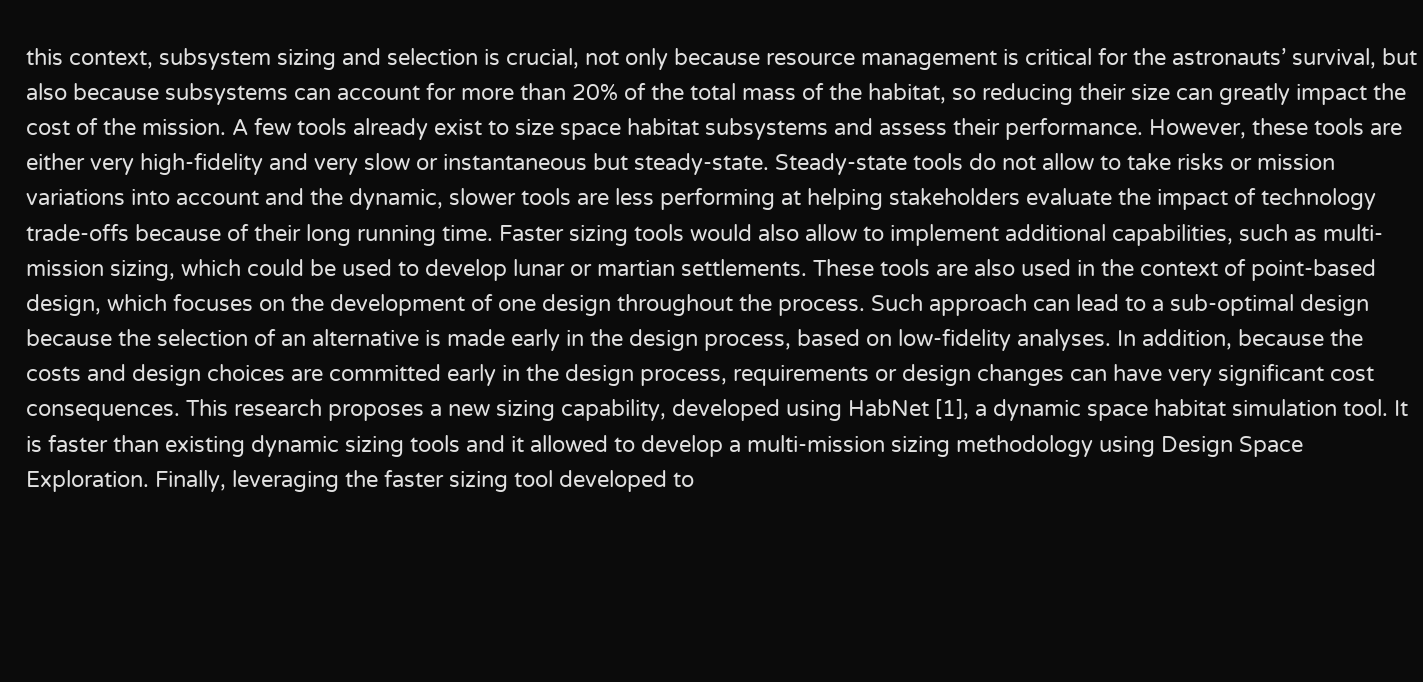this context, subsystem sizing and selection is crucial, not only because resource management is critical for the astronauts’ survival, but also because subsystems can account for more than 20% of the total mass of the habitat, so reducing their size can greatly impact the cost of the mission. A few tools already exist to size space habitat subsystems and assess their performance. However, these tools are either very high-fidelity and very slow or instantaneous but steady-state. Steady-state tools do not allow to take risks or mission variations into account and the dynamic, slower tools are less performing at helping stakeholders evaluate the impact of technology trade-offs because of their long running time. Faster sizing tools would also allow to implement additional capabilities, such as multi-mission sizing, which could be used to develop lunar or martian settlements. These tools are also used in the context of point-based design, which focuses on the development of one design throughout the process. Such approach can lead to a sub-optimal design because the selection of an alternative is made early in the design process, based on low-fidelity analyses. In addition, because the costs and design choices are committed early in the design process, requirements or design changes can have very significant cost consequences. This research proposes a new sizing capability, developed using HabNet [1], a dynamic space habitat simulation tool. It is faster than existing dynamic sizing tools and it allowed to develop a multi-mission sizing methodology using Design Space Exploration. Finally, leveraging the faster sizing tool developed to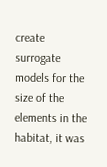create surrogate models for the size of the elements in the habitat, it was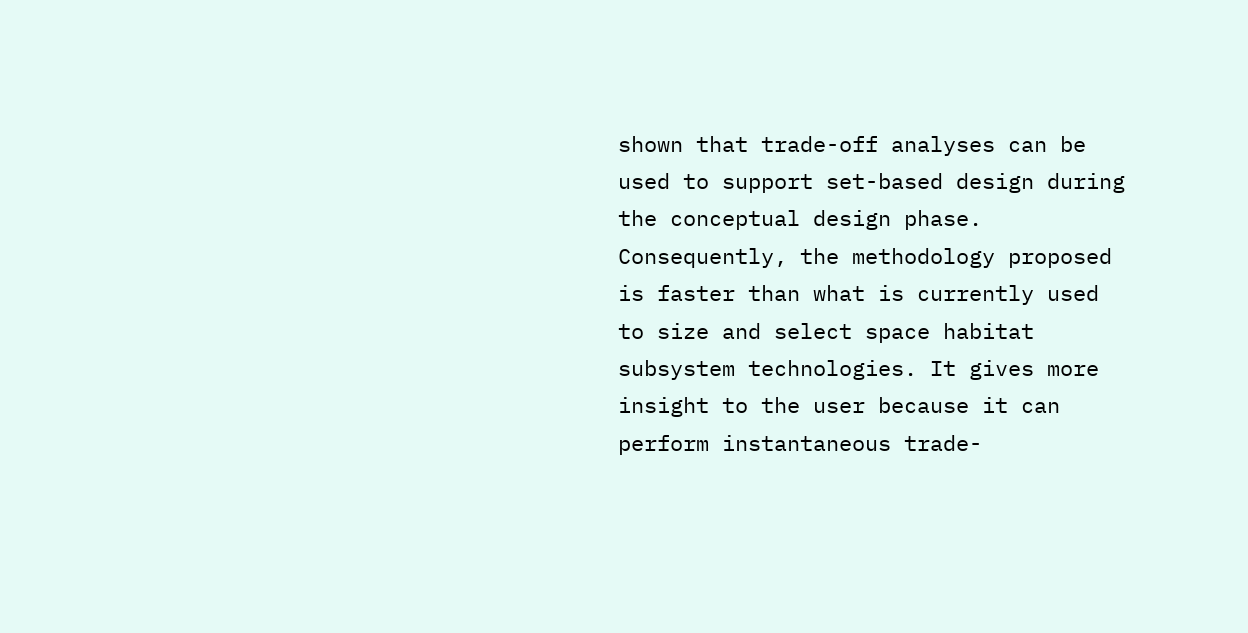shown that trade-off analyses can be used to support set-based design during the conceptual design phase. Consequently, the methodology proposed is faster than what is currently used to size and select space habitat subsystem technologies. It gives more insight to the user because it can perform instantaneous trade-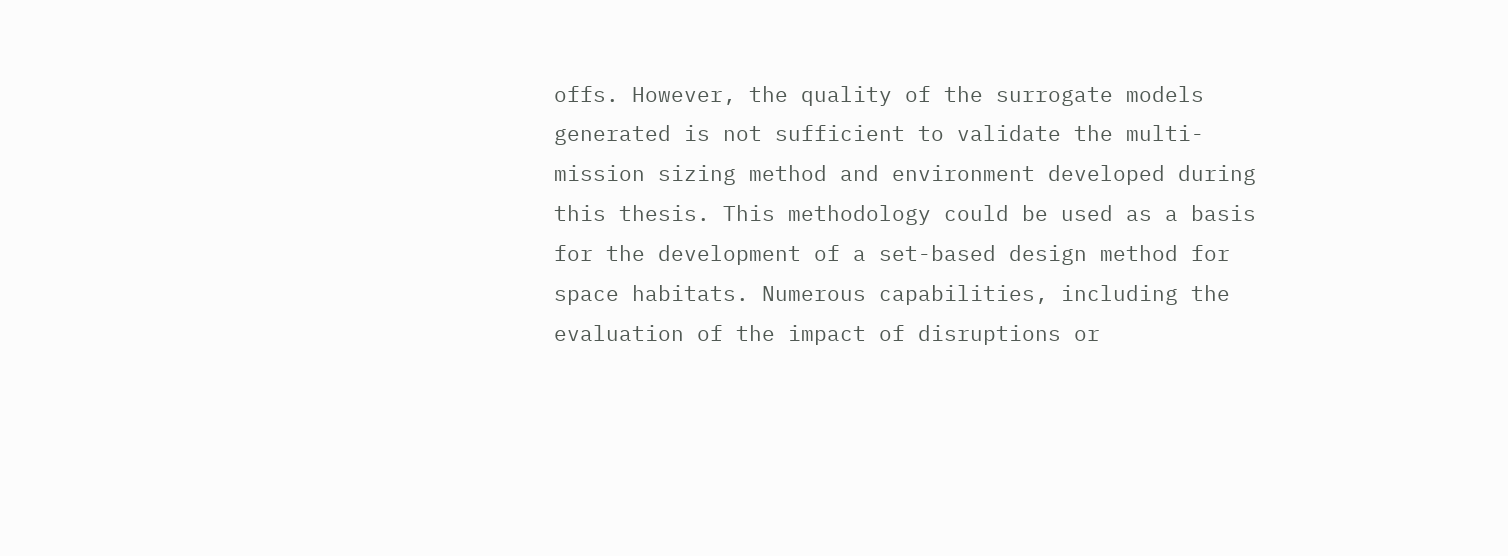offs. However, the quality of the surrogate models generated is not sufficient to validate the multi-mission sizing method and environment developed during this thesis. This methodology could be used as a basis for the development of a set-based design method for space habitats. Numerous capabilities, including the evaluation of the impact of disruptions or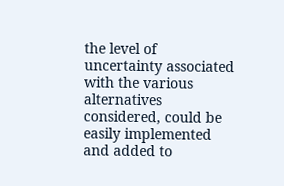the level of uncertainty associated with the various alternatives considered, could be easily implemented and added to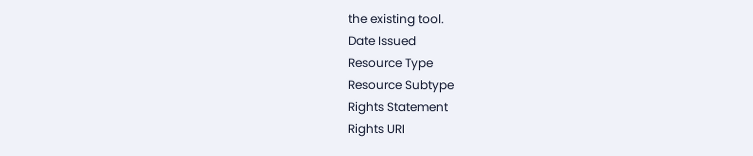the existing tool.
Date Issued
Resource Type
Resource Subtype
Rights Statement
Rights URI